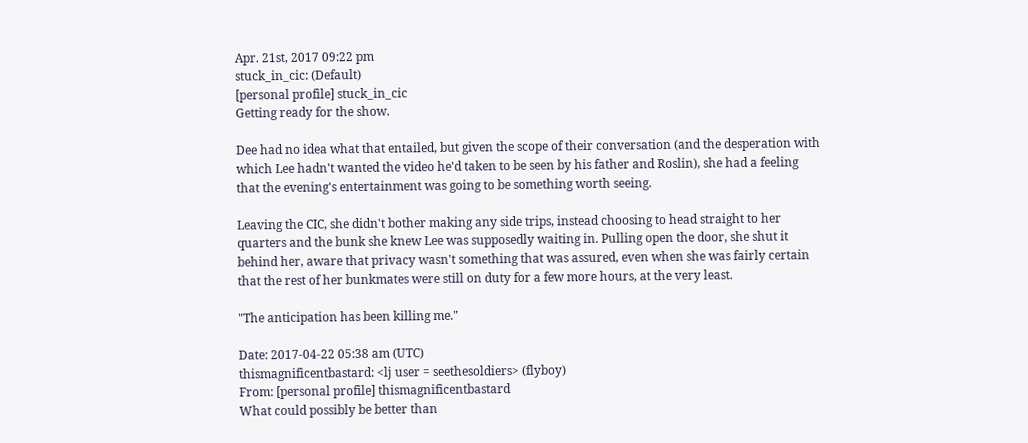Apr. 21st, 2017 09:22 pm
stuck_in_cic: (Default)
[personal profile] stuck_in_cic
Getting ready for the show.

Dee had no idea what that entailed, but given the scope of their conversation (and the desperation with which Lee hadn't wanted the video he'd taken to be seen by his father and Roslin), she had a feeling that the evening's entertainment was going to be something worth seeing.

Leaving the CIC, she didn't bother making any side trips, instead choosing to head straight to her quarters and the bunk she knew Lee was supposedly waiting in. Pulling open the door, she shut it behind her, aware that privacy wasn't something that was assured, even when she was fairly certain that the rest of her bunkmates were still on duty for a few more hours, at the very least.

"The anticipation has been killing me."

Date: 2017-04-22 05:38 am (UTC)
thismagnificentbastard: <lj user = seethesoldiers> (flyboy)
From: [personal profile] thismagnificentbastard
What could possibly be better than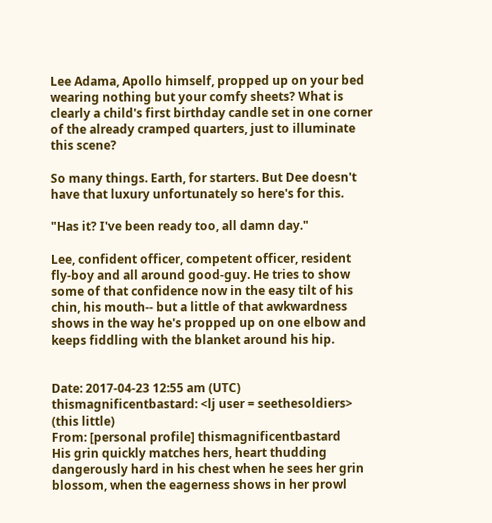Lee Adama, Apollo himself, propped up on your bed wearing nothing but your comfy sheets? What is clearly a child's first birthday candle set in one corner of the already cramped quarters, just to illuminate this scene?

So many things. Earth, for starters. But Dee doesn't have that luxury unfortunately so here's for this.

"Has it? I've been ready too, all damn day."

Lee, confident officer, competent officer, resident fly-boy and all around good-guy. He tries to show some of that confidence now in the easy tilt of his chin, his mouth-- but a little of that awkwardness shows in the way he's propped up on one elbow and keeps fiddling with the blanket around his hip.


Date: 2017-04-23 12:55 am (UTC)
thismagnificentbastard: <lj user = seethesoldiers> (this little)
From: [personal profile] thismagnificentbastard
His grin quickly matches hers, heart thudding dangerously hard in his chest when he sees her grin blossom, when the eagerness shows in her prowl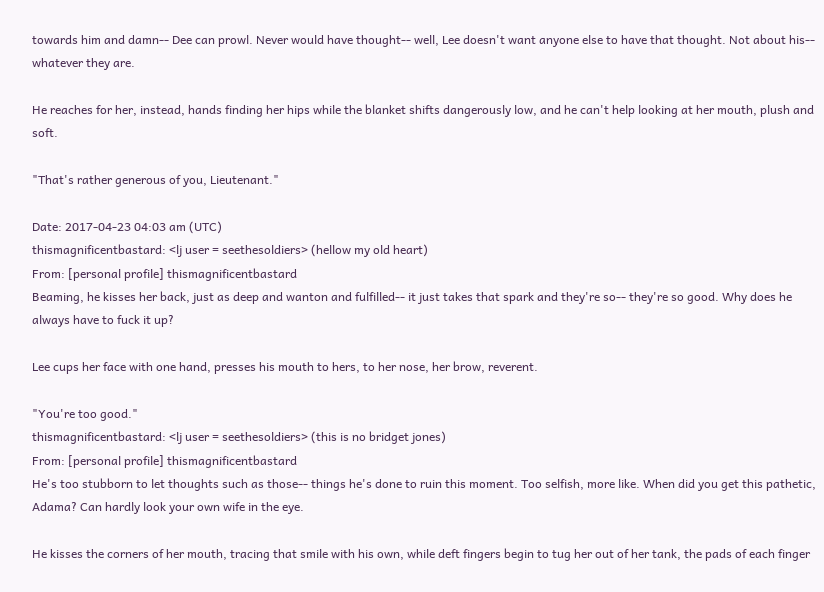towards him and damn-- Dee can prowl. Never would have thought-- well, Lee doesn't want anyone else to have that thought. Not about his-- whatever they are.

He reaches for her, instead, hands finding her hips while the blanket shifts dangerously low, and he can't help looking at her mouth, plush and soft.

"That's rather generous of you, Lieutenant."

Date: 2017-04-23 04:03 am (UTC)
thismagnificentbastard: <lj user = seethesoldiers> (hellow my old heart)
From: [personal profile] thismagnificentbastard
Beaming, he kisses her back, just as deep and wanton and fulfilled-- it just takes that spark and they're so-- they're so good. Why does he always have to fuck it up?

Lee cups her face with one hand, presses his mouth to hers, to her nose, her brow, reverent.

"You're too good."
thismagnificentbastard: <lj user = seethesoldiers> (this is no bridget jones)
From: [personal profile] thismagnificentbastard
He's too stubborn to let thoughts such as those-- things he's done to ruin this moment. Too selfish, more like. When did you get this pathetic, Adama? Can hardly look your own wife in the eye.

He kisses the corners of her mouth, tracing that smile with his own, while deft fingers begin to tug her out of her tank, the pads of each finger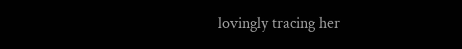lovingly tracing her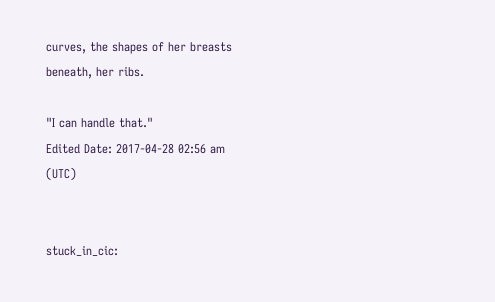curves, the shapes of her breasts beneath, her ribs.

"I can handle that."
Edited Date: 2017-04-28 02:56 am (UTC)


stuck_in_cic: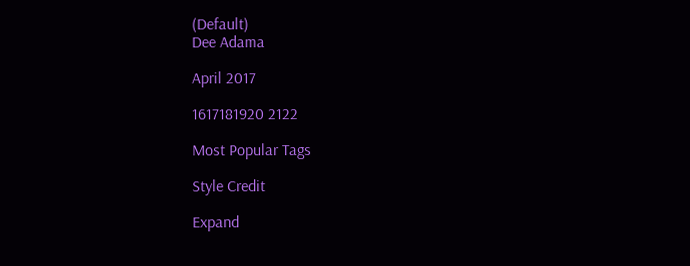(Default)
Dee Adama

April 2017

1617181920 2122

Most Popular Tags

Style Credit

Expand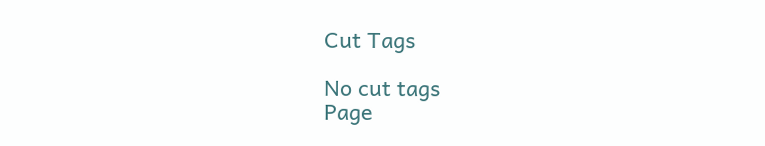Cut Tags

No cut tags
Page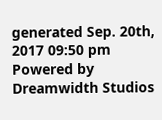generated Sep. 20th, 2017 09:50 pm
Powered by Dreamwidth Studios